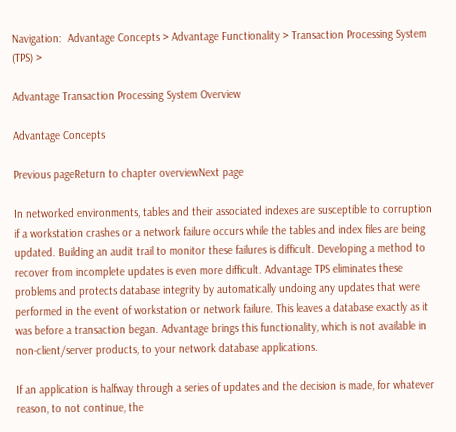Navigation:  Advantage Concepts > Advantage Functionality > Transaction Processing System (TPS) >

Advantage Transaction Processing System Overview

Advantage Concepts

Previous pageReturn to chapter overviewNext page

In networked environments, tables and their associated indexes are susceptible to corruption if a workstation crashes or a network failure occurs while the tables and index files are being updated. Building an audit trail to monitor these failures is difficult. Developing a method to recover from incomplete updates is even more difficult. Advantage TPS eliminates these problems and protects database integrity by automatically undoing any updates that were performed in the event of workstation or network failure. This leaves a database exactly as it was before a transaction began. Advantage brings this functionality, which is not available in non-client/server products, to your network database applications.

If an application is halfway through a series of updates and the decision is made, for whatever reason, to not continue, the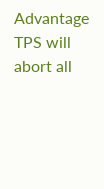Advantage TPS will abort all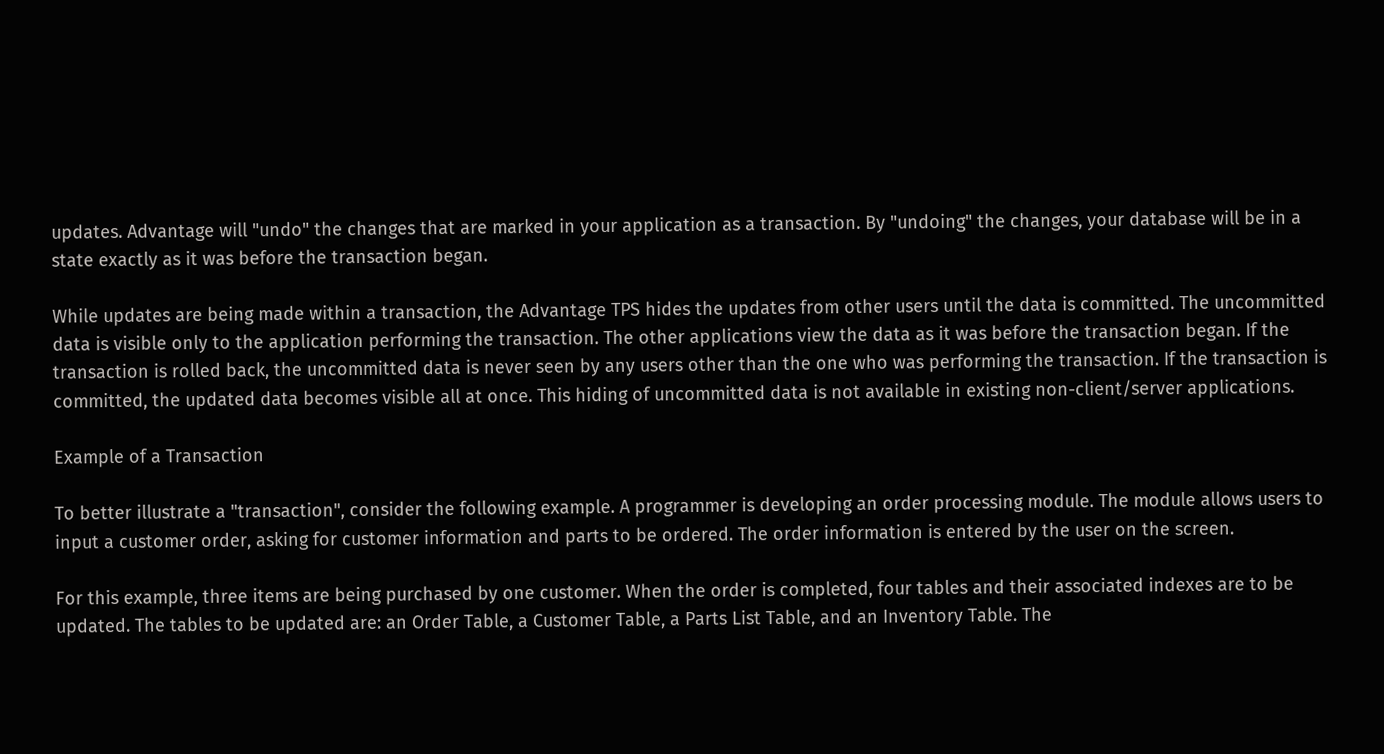updates. Advantage will "undo" the changes that are marked in your application as a transaction. By "undoing" the changes, your database will be in a state exactly as it was before the transaction began.

While updates are being made within a transaction, the Advantage TPS hides the updates from other users until the data is committed. The uncommitted data is visible only to the application performing the transaction. The other applications view the data as it was before the transaction began. If the transaction is rolled back, the uncommitted data is never seen by any users other than the one who was performing the transaction. If the transaction is committed, the updated data becomes visible all at once. This hiding of uncommitted data is not available in existing non-client/server applications.

Example of a Transaction

To better illustrate a "transaction", consider the following example. A programmer is developing an order processing module. The module allows users to input a customer order, asking for customer information and parts to be ordered. The order information is entered by the user on the screen.

For this example, three items are being purchased by one customer. When the order is completed, four tables and their associated indexes are to be updated. The tables to be updated are: an Order Table, a Customer Table, a Parts List Table, and an Inventory Table. The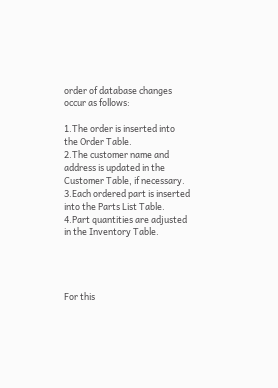order of database changes occur as follows:

1.The order is inserted into the Order Table.
2.The customer name and address is updated in the Customer Table, if necessary.
3.Each ordered part is inserted into the Parts List Table.
4.Part quantities are adjusted in the Inventory Table.




For this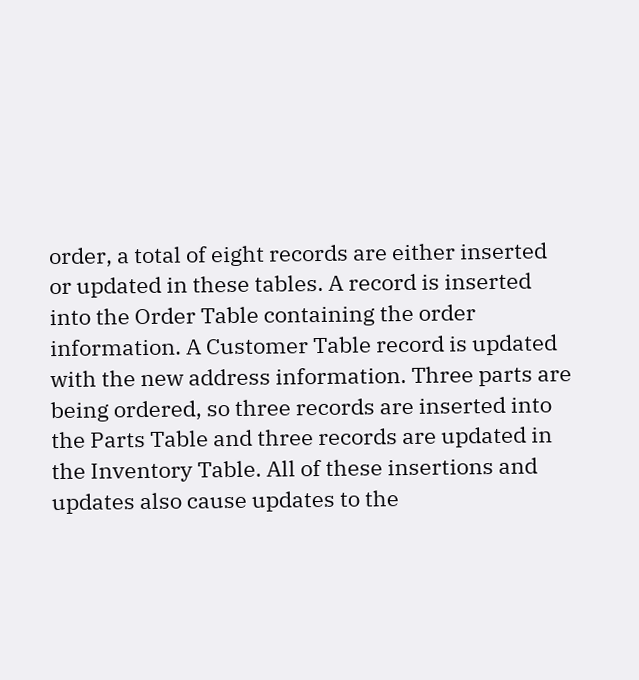order, a total of eight records are either inserted or updated in these tables. A record is inserted into the Order Table containing the order information. A Customer Table record is updated with the new address information. Three parts are being ordered, so three records are inserted into the Parts Table and three records are updated in the Inventory Table. All of these insertions and updates also cause updates to the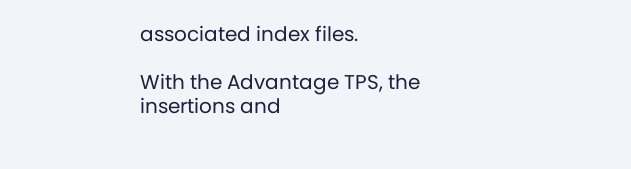associated index files.

With the Advantage TPS, the insertions and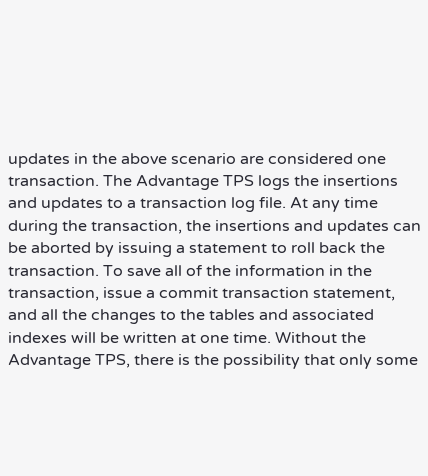updates in the above scenario are considered one transaction. The Advantage TPS logs the insertions and updates to a transaction log file. At any time during the transaction, the insertions and updates can be aborted by issuing a statement to roll back the transaction. To save all of the information in the transaction, issue a commit transaction statement, and all the changes to the tables and associated indexes will be written at one time. Without the Advantage TPS, there is the possibility that only some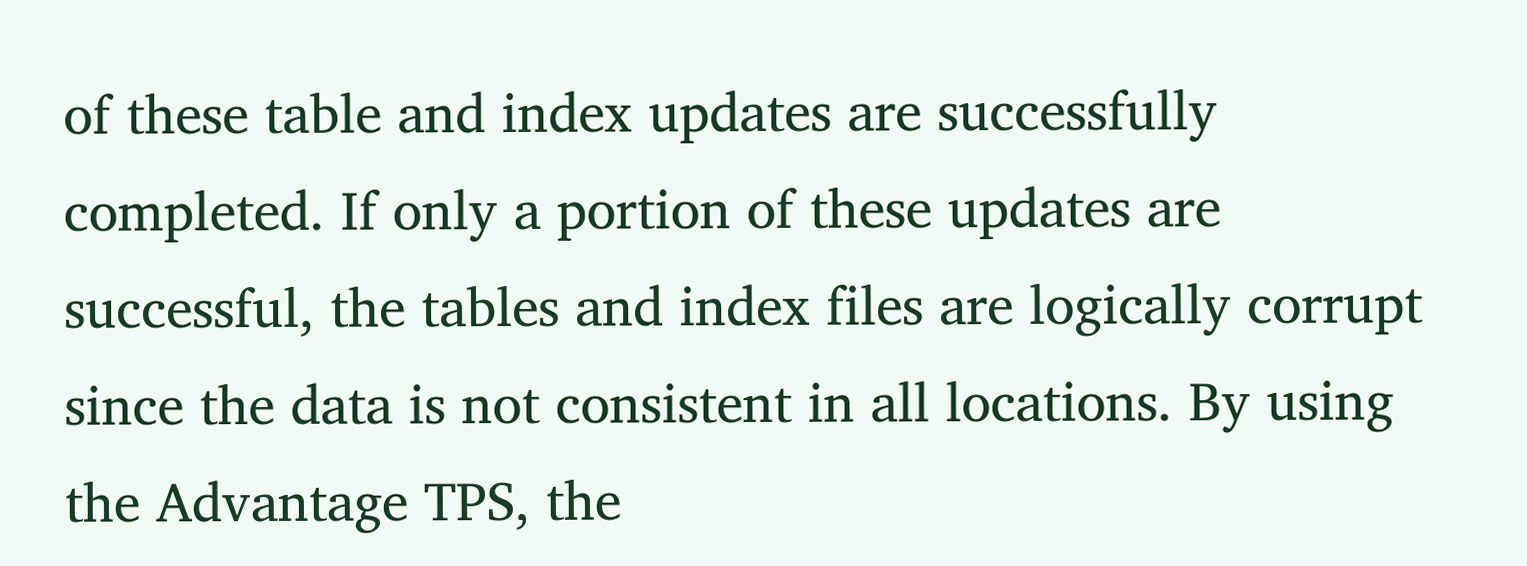of these table and index updates are successfully completed. If only a portion of these updates are successful, the tables and index files are logically corrupt since the data is not consistent in all locations. By using the Advantage TPS, the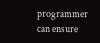programmer can ensure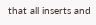that all inserts and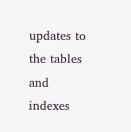updates to the tables and indexes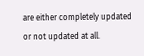are either completely updated or not updated at all.